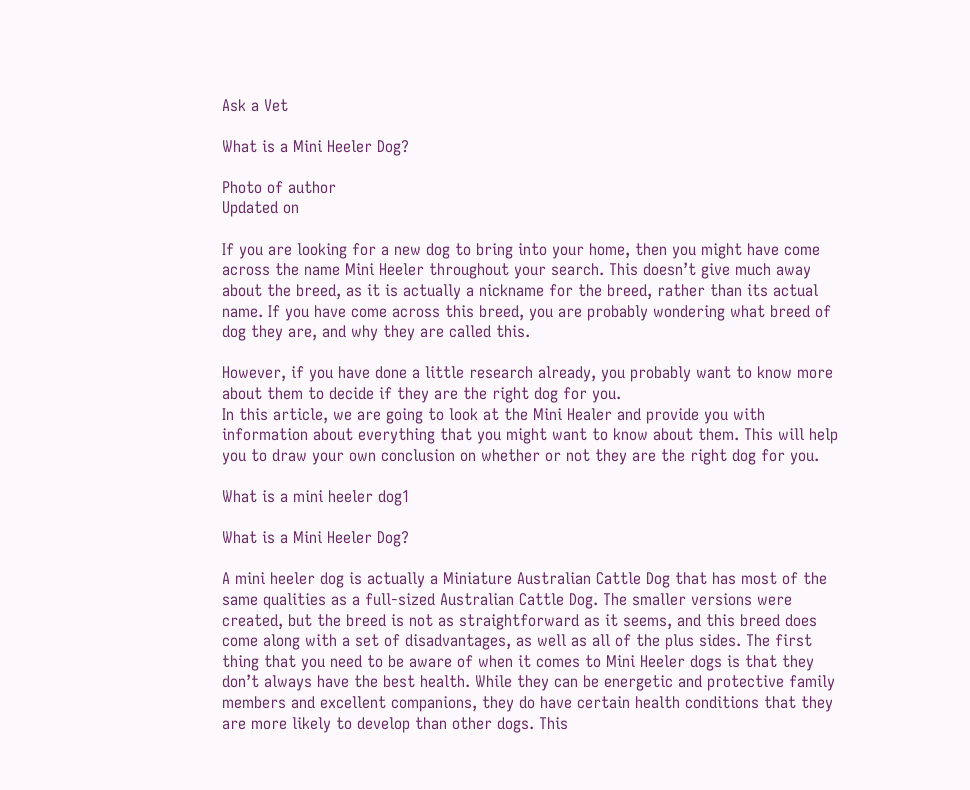Ask a Vet

What is a Mini Heeler Dog?

Photo of author
Updated on

If you are looking for a new dog to bring into your home, then you might have come across the name Mini Heeler throughout your search. This doesn’t give much away about the breed, as it is actually a nickname for the breed, rather than its actual name. If you have come across this breed, you are probably wondering what breed of dog they are, and why they are called this.

However, if you have done a little research already, you probably want to know more about them to decide if they are the right dog for you.
In this article, we are going to look at the Mini Healer and provide you with information about everything that you might want to know about them. This will help you to draw your own conclusion on whether or not they are the right dog for you.

What is a mini heeler dog1

What is a Mini Heeler Dog?

A mini heeler dog is actually a Miniature Australian Cattle Dog that has most of the same qualities as a full-sized Australian Cattle Dog. The smaller versions were created, but the breed is not as straightforward as it seems, and this breed does come along with a set of disadvantages, as well as all of the plus sides. The first thing that you need to be aware of when it comes to Mini Heeler dogs is that they don’t always have the best health. While they can be energetic and protective family members and excellent companions, they do have certain health conditions that they are more likely to develop than other dogs. This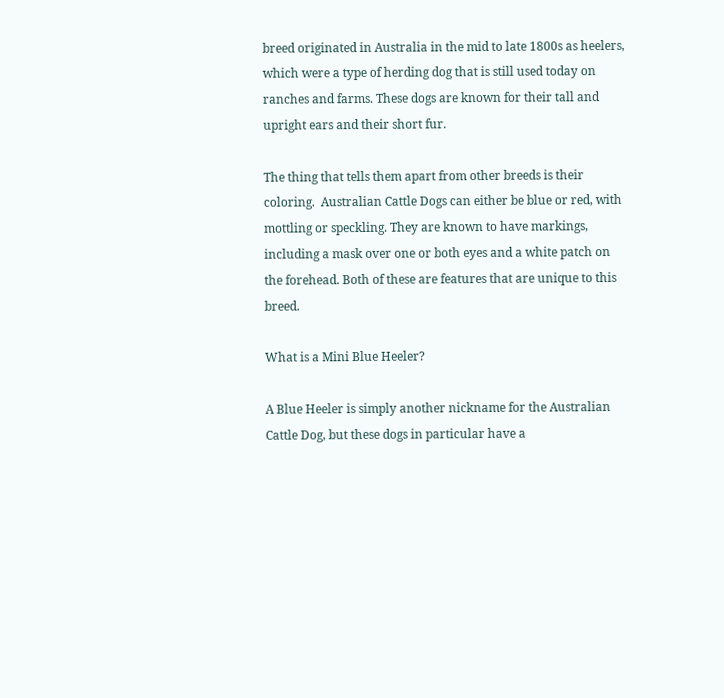breed originated in Australia in the mid to late 1800s as heelers, which were a type of herding dog that is still used today on ranches and farms. These dogs are known for their tall and upright ears and their short fur.

The thing that tells them apart from other breeds is their coloring.  Australian Cattle Dogs can either be blue or red, with mottling or speckling. They are known to have markings, including a mask over one or both eyes and a white patch on the forehead. Both of these are features that are unique to this breed.

What is a Mini Blue Heeler?

A Blue Heeler is simply another nickname for the Australian Cattle Dog, but these dogs in particular have a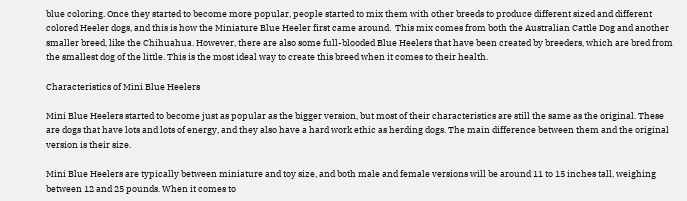blue coloring. Once they started to become more popular, people started to mix them with other breeds to produce different sized and different colored Heeler dogs, and this is how the Miniature Blue Heeler first came around.  This mix comes from both the Australian Cattle Dog and another smaller breed, like the Chihuahua. However, there are also some full-blooded Blue Heelers that have been created by breeders, which are bred from the smallest dog of the little. This is the most ideal way to create this breed when it comes to their health.

Characteristics of Mini Blue Heelers

Mini Blue Heelers started to become just as popular as the bigger version, but most of their characteristics are still the same as the original. These are dogs that have lots and lots of energy, and they also have a hard work ethic as herding dogs. The main difference between them and the original version is their size.

Mini Blue Heelers are typically between miniature and toy size, and both male and female versions will be around 11 to 15 inches tall, weighing between 12 and 25 pounds. When it comes to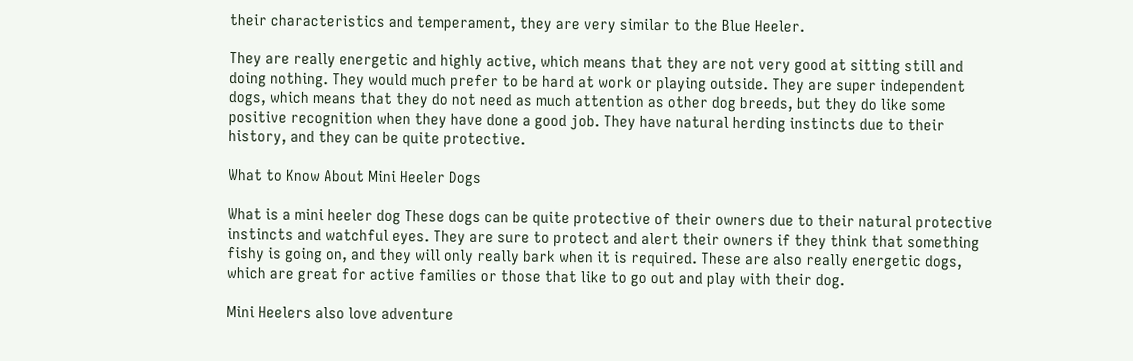their characteristics and temperament, they are very similar to the Blue Heeler.

They are really energetic and highly active, which means that they are not very good at sitting still and doing nothing. They would much prefer to be hard at work or playing outside. They are super independent dogs, which means that they do not need as much attention as other dog breeds, but they do like some positive recognition when they have done a good job. They have natural herding instincts due to their history, and they can be quite protective.

What to Know About Mini Heeler Dogs

What is a mini heeler dog These dogs can be quite protective of their owners due to their natural protective instincts and watchful eyes. They are sure to protect and alert their owners if they think that something fishy is going on, and they will only really bark when it is required. These are also really energetic dogs, which are great for active families or those that like to go out and play with their dog.

Mini Heelers also love adventure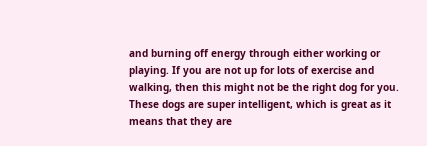and burning off energy through either working or playing. If you are not up for lots of exercise and walking, then this might not be the right dog for you. These dogs are super intelligent, which is great as it means that they are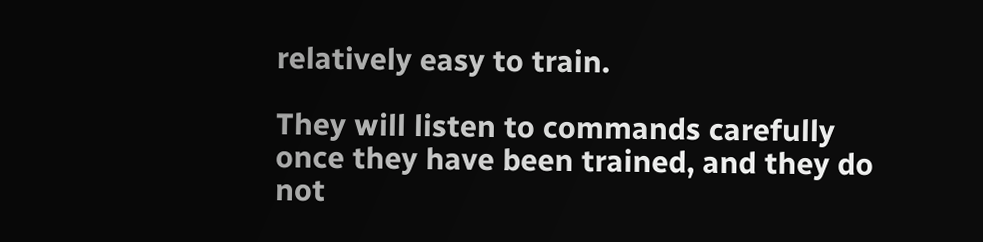relatively easy to train.

They will listen to commands carefully once they have been trained, and they do not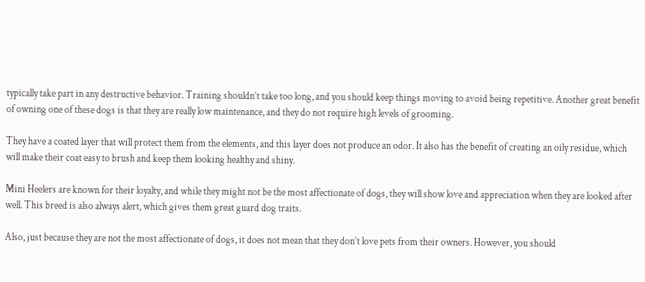typically take part in any destructive behavior. Training shouldn’t take too long, and you should keep things moving to avoid being repetitive. Another great benefit of owning one of these dogs is that they are really low maintenance, and they do not require high levels of grooming.

They have a coated layer that will protect them from the elements, and this layer does not produce an odor. It also has the benefit of creating an oily residue, which will make their coat easy to brush and keep them looking healthy and shiny.

Mini Heelers are known for their loyalty, and while they might not be the most affectionate of dogs, they will show love and appreciation when they are looked after well. This breed is also always alert, which gives them great guard dog traits.

Also, just because they are not the most affectionate of dogs, it does not mean that they don’t love pets from their owners. However, you should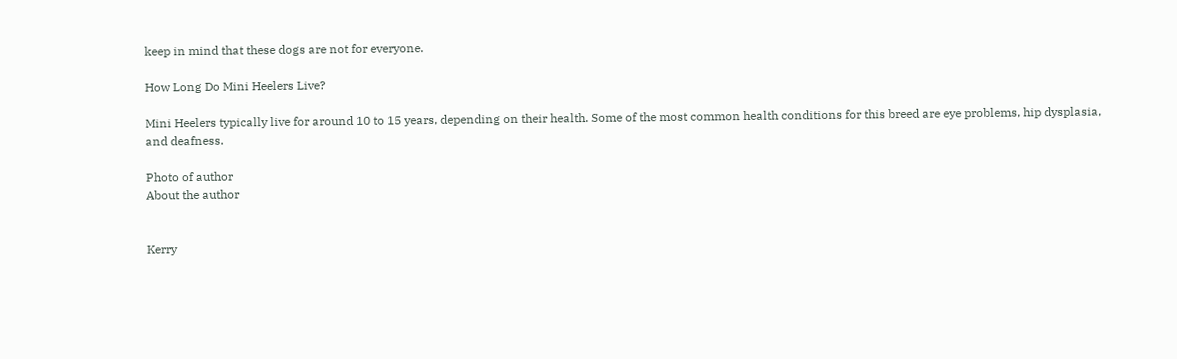keep in mind that these dogs are not for everyone.

How Long Do Mini Heelers Live?

Mini Heelers typically live for around 10 to 15 years, depending on their health. Some of the most common health conditions for this breed are eye problems, hip dysplasia, and deafness.

Photo of author
About the author


Kerry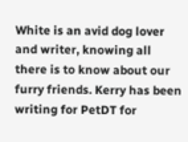White is an avid dog lover and writer, knowing all there is to know about our furry friends. Kerry has been writing for PetDT for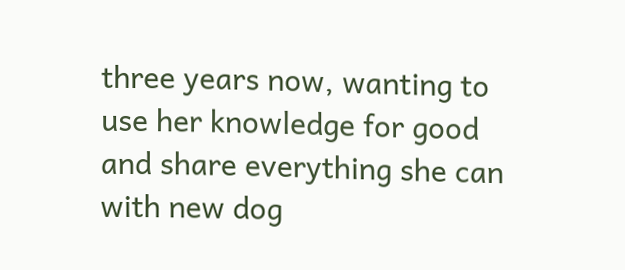three years now, wanting to use her knowledge for good and share everything she can with new dog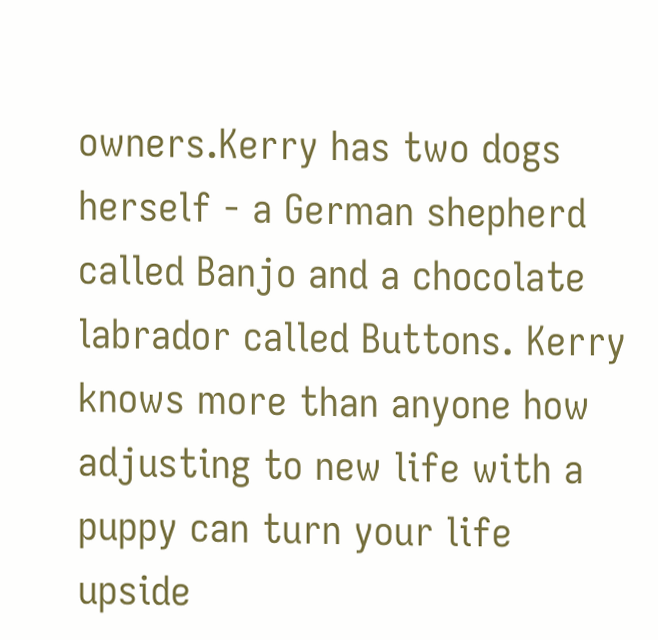owners.Kerry has two dogs herself - a German shepherd called Banjo and a chocolate labrador called Buttons. Kerry knows more than anyone how adjusting to new life with a puppy can turn your life upside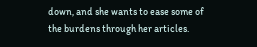down, and she wants to ease some of the burdens through her articles.